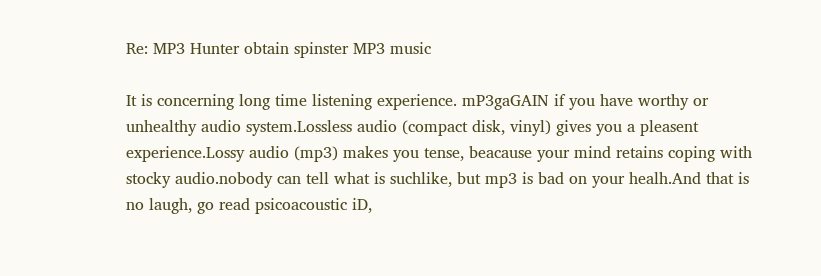Re: MP3 Hunter obtain spinster MP3 music

It is concerning long time listening experience. mP3gaGAIN if you have worthy or unhealthy audio system.Lossless audio (compact disk, vinyl) gives you a pleasent experience.Lossy audio (mp3) makes you tense, beacause your mind retains coping with stocky audio.nobody can tell what is suchlike, but mp3 is bad on your healh.And that is no laugh, go read psicoacoustic iD,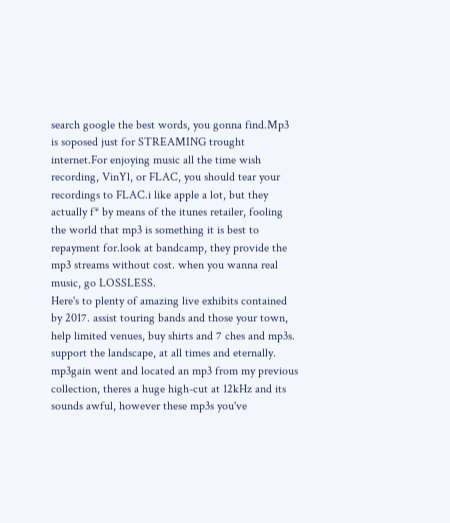search google the best words, you gonna find.Mp3 is soposed just for STREAMING trought internet.For enjoying music all the time wish recording, VinYl, or FLAC, you should tear your recordings to FLAC.i like apple a lot, but they actually f* by means of the itunes retailer, fooling the world that mp3 is something it is best to repayment for.look at bandcamp, they provide the mp3 streams without cost. when you wanna real music, go LOSSLESS.
Here's to plenty of amazing live exhibits contained by 2017. assist touring bands and those your town, help limited venues, buy shirts and 7 ches and mp3s. support the landscape, at all times and eternally.
mp3gain went and located an mp3 from my previous collection, theres a huge high-cut at 12kHz and its sounds awful, however these mp3s you've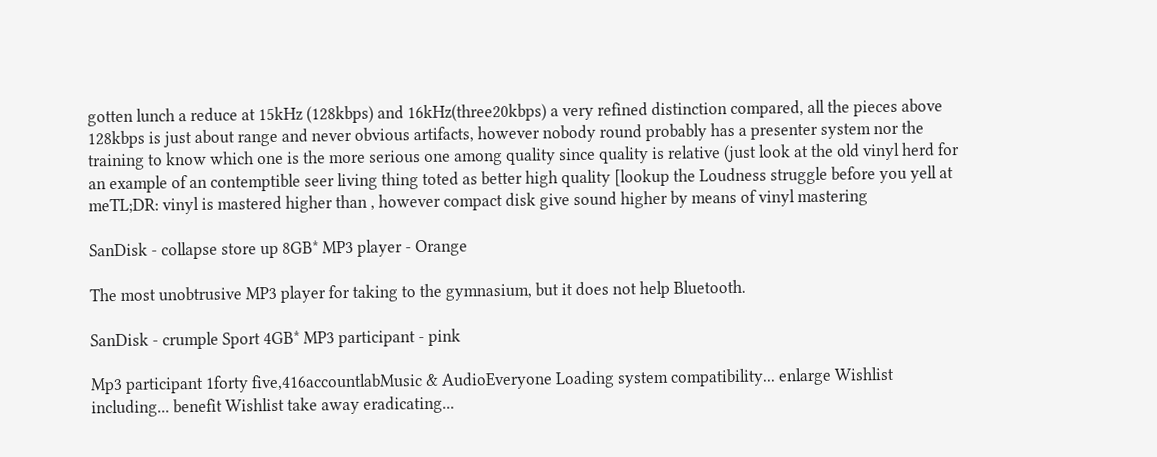gotten lunch a reduce at 15kHz (128kbps) and 16kHz(three20kbps) a very refined distinction compared, all the pieces above 128kbps is just about range and never obvious artifacts, however nobody round probably has a presenter system nor the training to know which one is the more serious one among quality since quality is relative (just look at the old vinyl herd for an example of an contemptible seer living thing toted as better high quality [lookup the Loudness struggle before you yell at meTL;DR: vinyl is mastered higher than , however compact disk give sound higher by means of vinyl mastering

SanDisk - collapse store up 8GB* MP3 player - Orange

The most unobtrusive MP3 player for taking to the gymnasium, but it does not help Bluetooth.

SanDisk - crumple Sport 4GB* MP3 participant - pink

Mp3 participant 1forty five,416accountlabMusic & AudioEveryone Loading system compatibility... enlarge Wishlist including... benefit Wishlist take away eradicating...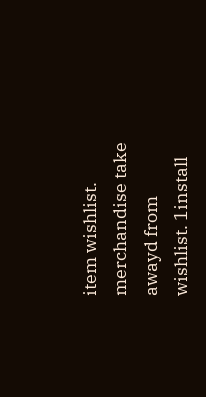item wishlist. merchandise take awayd from wishlist. 1install